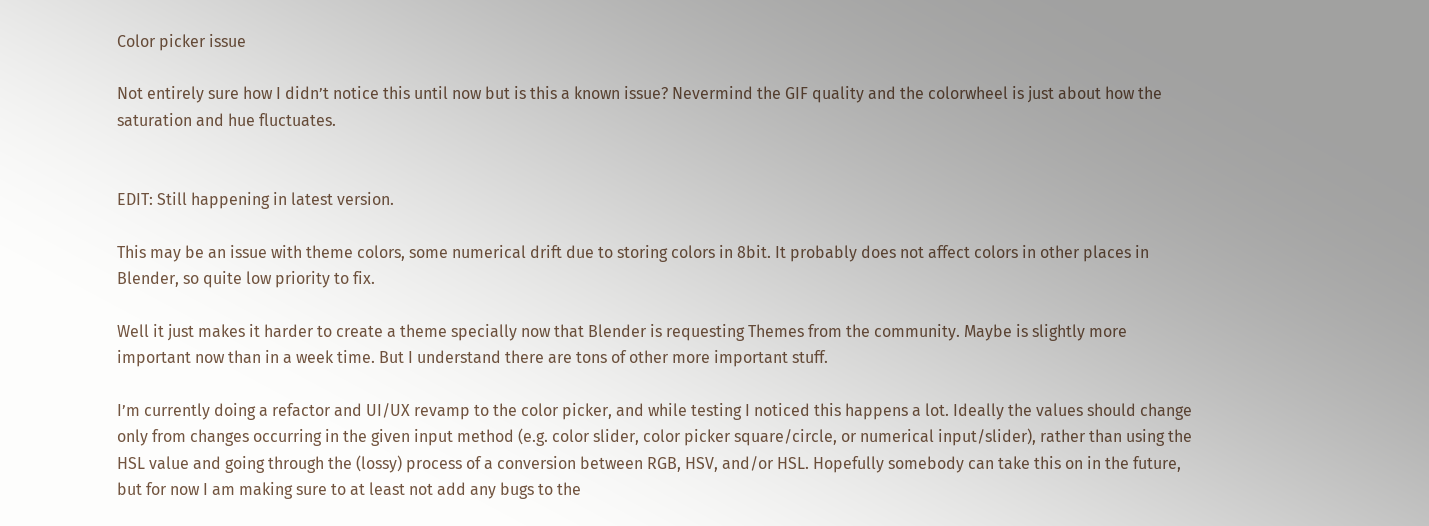Color picker issue

Not entirely sure how I didn’t notice this until now but is this a known issue? Nevermind the GIF quality and the colorwheel is just about how the saturation and hue fluctuates.


EDIT: Still happening in latest version.

This may be an issue with theme colors, some numerical drift due to storing colors in 8bit. It probably does not affect colors in other places in Blender, so quite low priority to fix.

Well it just makes it harder to create a theme specially now that Blender is requesting Themes from the community. Maybe is slightly more important now than in a week time. But I understand there are tons of other more important stuff.

I’m currently doing a refactor and UI/UX revamp to the color picker, and while testing I noticed this happens a lot. Ideally the values should change only from changes occurring in the given input method (e.g. color slider, color picker square/circle, or numerical input/slider), rather than using the HSL value and going through the (lossy) process of a conversion between RGB, HSV, and/or HSL. Hopefully somebody can take this on in the future, but for now I am making sure to at least not add any bugs to the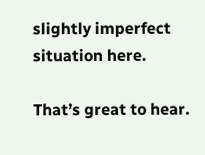slightly imperfect situation here.

That’s great to hear.